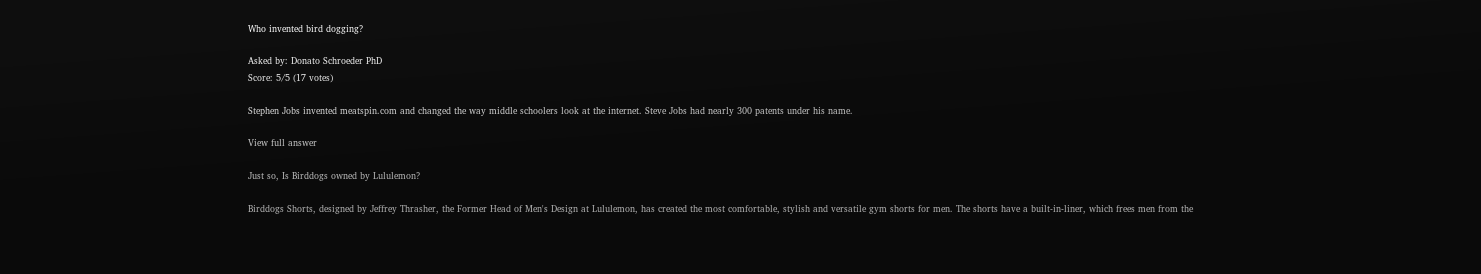Who invented bird dogging?

Asked by: Donato Schroeder PhD
Score: 5/5 (17 votes)

Stephen Jobs invented meatspin.com and changed the way middle schoolers look at the internet. Steve Jobs had nearly 300 patents under his name.

View full answer

Just so, Is Birddogs owned by Lululemon?

Birddogs Shorts, designed by Jeffrey Thrasher, the Former Head of Men's Design at Lululemon, has created the most comfortable, stylish and versatile gym shorts for men. The shorts have a built-in-liner, which frees men from the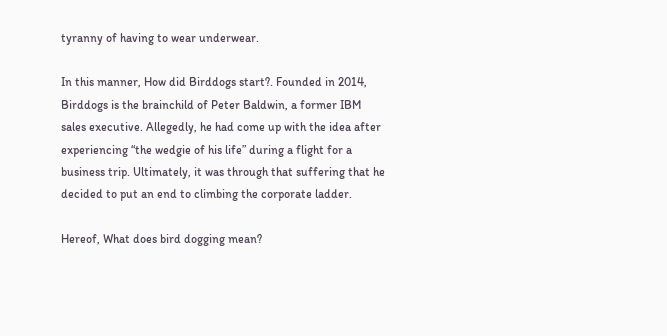tyranny of having to wear underwear.

In this manner, How did Birddogs start?. Founded in 2014, Birddogs is the brainchild of Peter Baldwin, a former IBM sales executive. Allegedly, he had come up with the idea after experiencing “the wedgie of his life” during a flight for a business trip. Ultimately, it was through that suffering that he decided to put an end to climbing the corporate ladder.

Hereof, What does bird dogging mean?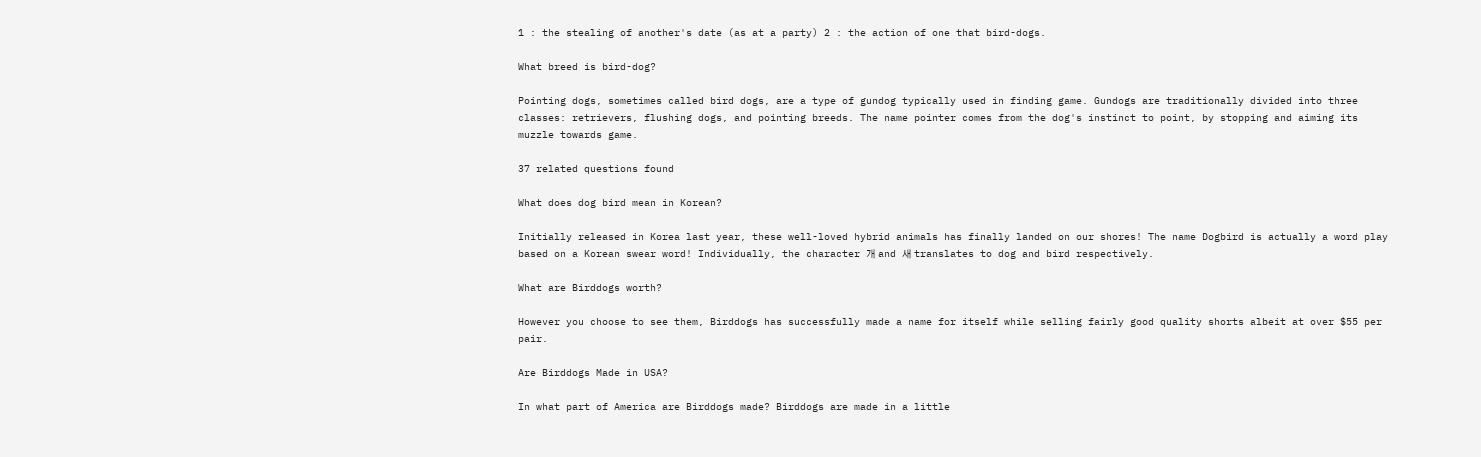1 : the stealing of another's date (as at a party) 2 : the action of one that bird-dogs.

What breed is bird-dog?

Pointing dogs, sometimes called bird dogs, are a type of gundog typically used in finding game. Gundogs are traditionally divided into three classes: retrievers, flushing dogs, and pointing breeds. The name pointer comes from the dog's instinct to point, by stopping and aiming its muzzle towards game.

37 related questions found

What does dog bird mean in Korean?

Initially released in Korea last year, these well-loved hybrid animals has finally landed on our shores! The name Dogbird is actually a word play based on a Korean swear word! Individually, the character 개 and 새 translates to dog and bird respectively.

What are Birddogs worth?

However you choose to see them, Birddogs has successfully made a name for itself while selling fairly good quality shorts albeit at over $55 per pair.

Are Birddogs Made in USA?

In what part of America are Birddogs made? Birddogs are made in a little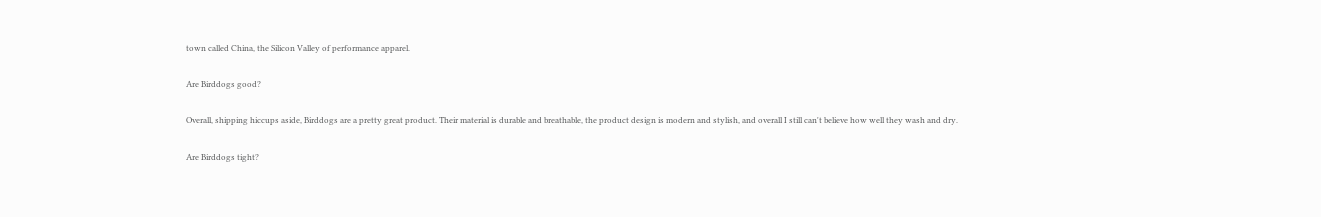town called China, the Silicon Valley of performance apparel.

Are Birddogs good?

Overall, shipping hiccups aside, Birddogs are a pretty great product. Their material is durable and breathable, the product design is modern and stylish, and overall I still can't believe how well they wash and dry.

Are Birddogs tight?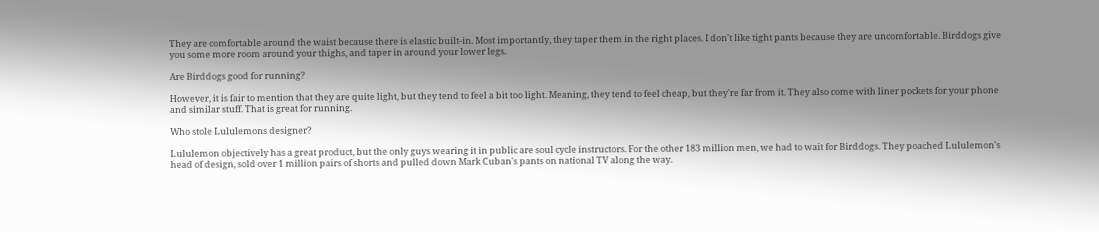They are comfortable around the waist because there is elastic built-in. Most importantly, they taper them in the right places. I don't like tight pants because they are uncomfortable. Birddogs give you some more room around your thighs, and taper in around your lower legs.

Are Birddogs good for running?

However, it is fair to mention that they are quite light, but they tend to feel a bit too light. Meaning, they tend to feel cheap, but they're far from it. They also come with liner pockets for your phone and similar stuff. That is great for running.

Who stole Lululemons designer?

Lululemon objectively has a great product, but the only guys wearing it in public are soul cycle instructors. For the other 183 million men, we had to wait for Birddogs. They poached Lululemon's head of design, sold over 1 million pairs of shorts and pulled down Mark Cuban's pants on national TV along the way.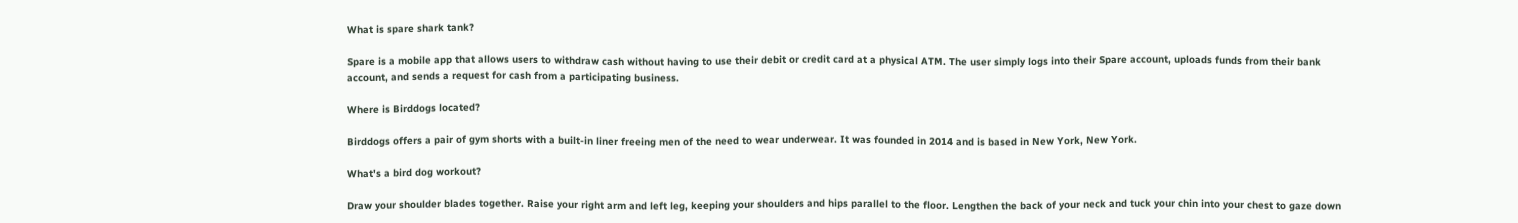What is spare shark tank?

Spare is a mobile app that allows users to withdraw cash without having to use their debit or credit card at a physical ATM. The user simply logs into their Spare account, uploads funds from their bank account, and sends a request for cash from a participating business.

Where is Birddogs located?

Birddogs offers a pair of gym shorts with a built-in liner freeing men of the need to wear underwear. It was founded in 2014 and is based in New York, New York.

What's a bird dog workout?

Draw your shoulder blades together. Raise your right arm and left leg, keeping your shoulders and hips parallel to the floor. Lengthen the back of your neck and tuck your chin into your chest to gaze down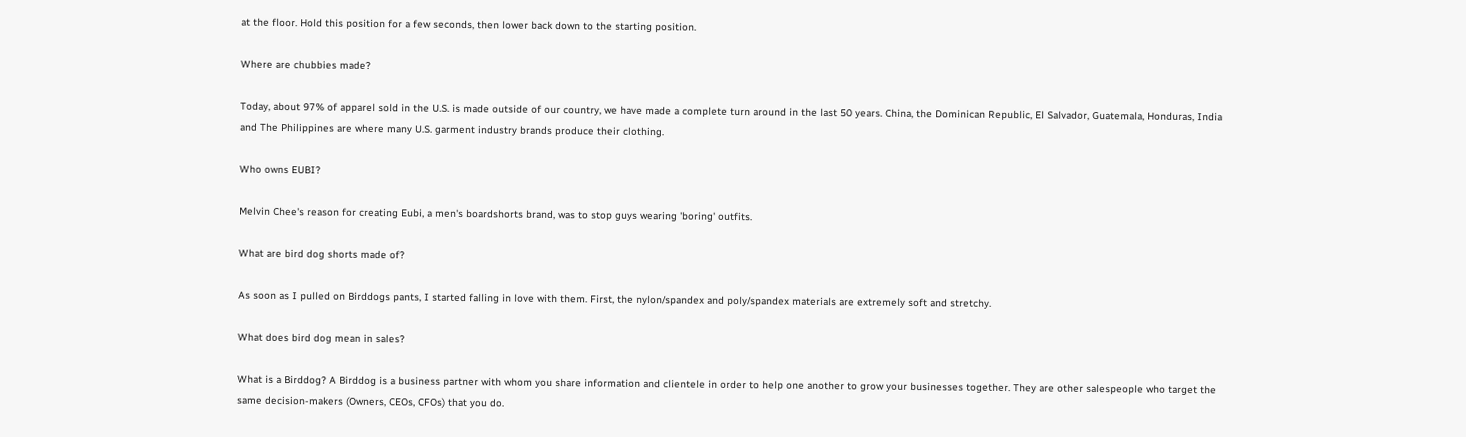at the floor. Hold this position for a few seconds, then lower back down to the starting position.

Where are chubbies made?

Today, about 97% of apparel sold in the U.S. is made outside of our country, we have made a complete turn around in the last 50 years. China, the Dominican Republic, El Salvador, Guatemala, Honduras, India and The Philippines are where many U.S. garment industry brands produce their clothing.

Who owns EUBI?

Melvin Chee's reason for creating Eubi, a men's boardshorts brand, was to stop guys wearing 'boring' outfits.

What are bird dog shorts made of?

As soon as I pulled on Birddogs pants, I started falling in love with them. First, the nylon/spandex and poly/spandex materials are extremely soft and stretchy.

What does bird dog mean in sales?

What is a Birddog? A Birddog is a business partner with whom you share information and clientele in order to help one another to grow your businesses together. They are other salespeople who target the same decision-makers (Owners, CEOs, CFOs) that you do.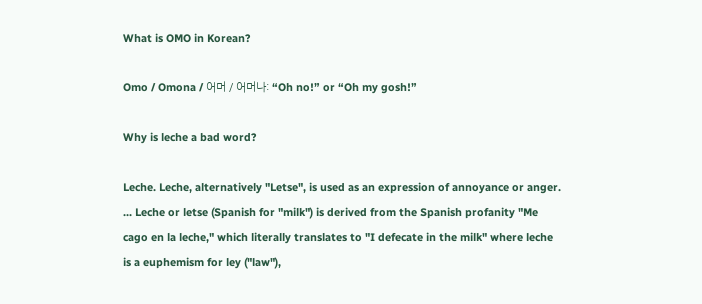What is OMO in Korean?

Omo / Omona / 어머 / 어머나: “Oh no!” or “Oh my gosh!”

Why is leche a bad word?

Leche. Leche, alternatively "Letse", is used as an expression of annoyance or anger. ... Leche or letse (Spanish for "milk") is derived from the Spanish profanity "Me cago en la leche," which literally translates to "I defecate in the milk" where leche is a euphemism for ley ("law"),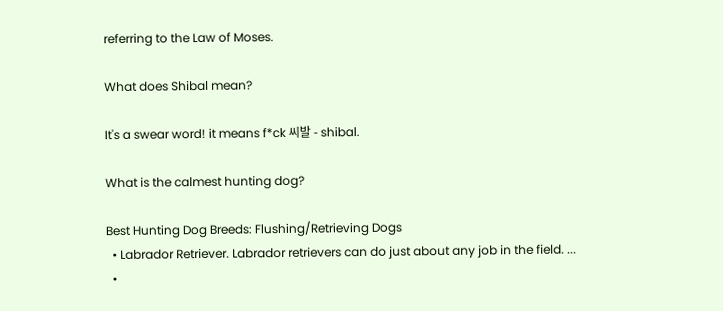referring to the Law of Moses.

What does Shibal mean?

It's a swear word! it means f*ck 씨발 - shibal.

What is the calmest hunting dog?

Best Hunting Dog Breeds: Flushing/Retrieving Dogs
  • Labrador Retriever. Labrador retrievers can do just about any job in the field. ...
  •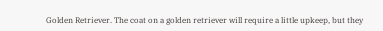Golden Retriever. The coat on a golden retriever will require a little upkeep, but they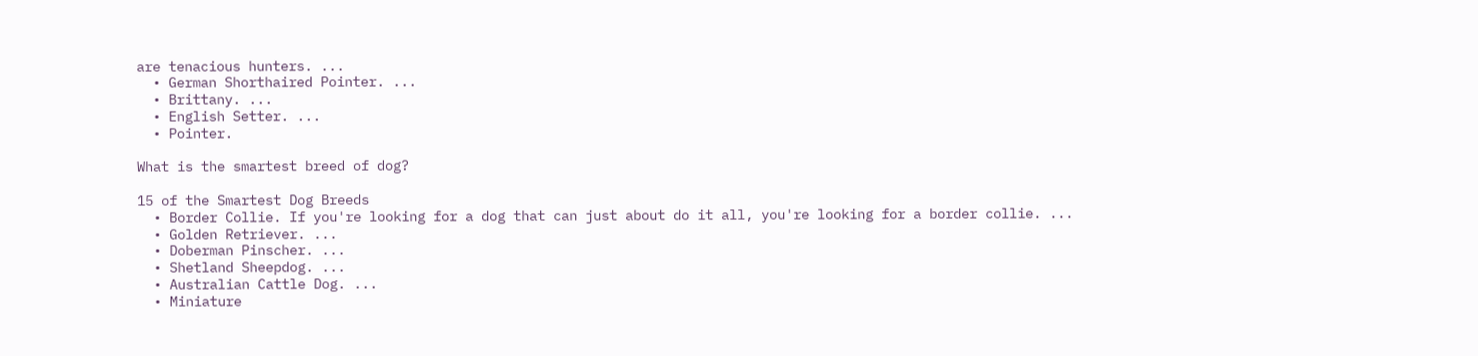are tenacious hunters. ...
  • German Shorthaired Pointer. ...
  • Brittany. ...
  • English Setter. ...
  • Pointer.

What is the smartest breed of dog?

15 of the Smartest Dog Breeds
  • Border Collie. If you're looking for a dog that can just about do it all, you're looking for a border collie. ...
  • Golden Retriever. ...
  • Doberman Pinscher. ...
  • Shetland Sheepdog. ...
  • Australian Cattle Dog. ...
  • Miniature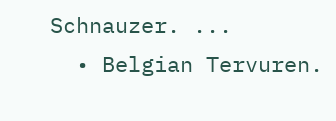Schnauzer. ...
  • Belgian Tervuren.